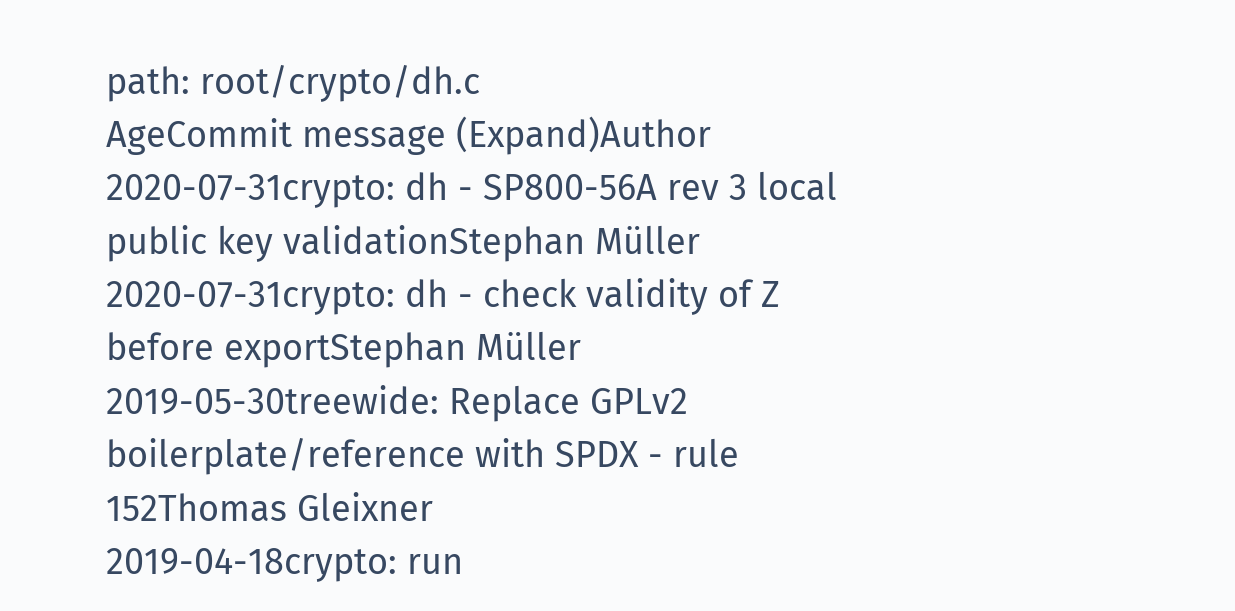path: root/crypto/dh.c
AgeCommit message (Expand)Author
2020-07-31crypto: dh - SP800-56A rev 3 local public key validationStephan Müller
2020-07-31crypto: dh - check validity of Z before exportStephan Müller
2019-05-30treewide: Replace GPLv2 boilerplate/reference with SPDX - rule 152Thomas Gleixner
2019-04-18crypto: run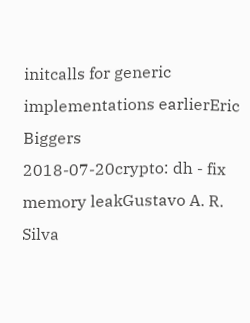initcalls for generic implementations earlierEric Biggers
2018-07-20crypto: dh - fix memory leakGustavo A. R. Silva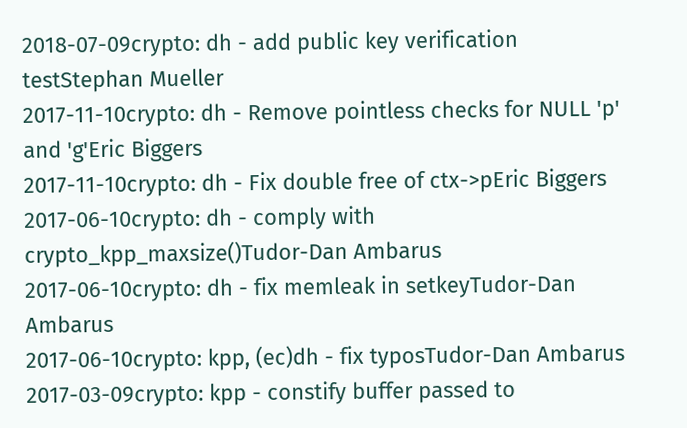2018-07-09crypto: dh - add public key verification testStephan Mueller
2017-11-10crypto: dh - Remove pointless checks for NULL 'p' and 'g'Eric Biggers
2017-11-10crypto: dh - Fix double free of ctx->pEric Biggers
2017-06-10crypto: dh - comply with crypto_kpp_maxsize()Tudor-Dan Ambarus
2017-06-10crypto: dh - fix memleak in setkeyTudor-Dan Ambarus
2017-06-10crypto: kpp, (ec)dh - fix typosTudor-Dan Ambarus
2017-03-09crypto: kpp - constify buffer passed to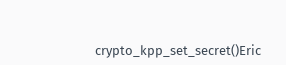crypto_kpp_set_secret()Eric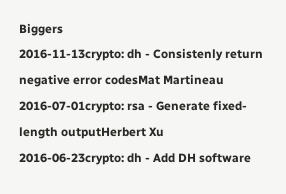Biggers
2016-11-13crypto: dh - Consistenly return negative error codesMat Martineau
2016-07-01crypto: rsa - Generate fixed-length outputHerbert Xu
2016-06-23crypto: dh - Add DH software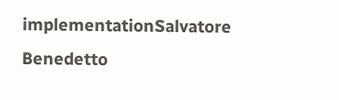implementationSalvatore Benedetto